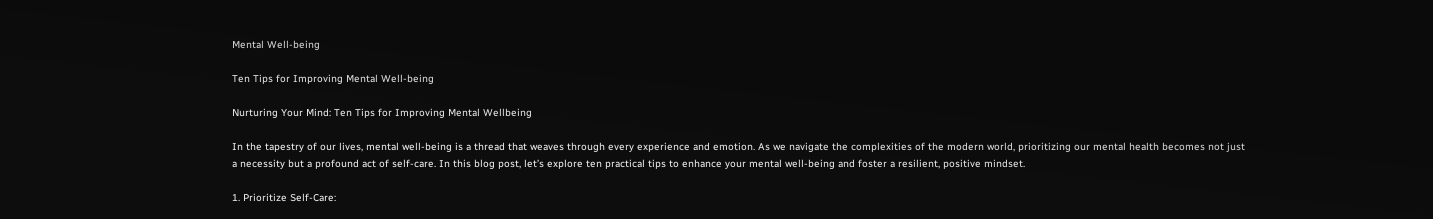Mental Well-being

Ten Tips for Improving Mental Well-being

Nurturing Your Mind: Ten Tips for Improving Mental Wellbeing

In the tapestry of our lives, mental well-being is a thread that weaves through every experience and emotion. As we navigate the complexities of the modern world, prioritizing our mental health becomes not just a necessity but a profound act of self-care. In this blog post, let’s explore ten practical tips to enhance your mental well-being and foster a resilient, positive mindset.

1. Prioritize Self-Care: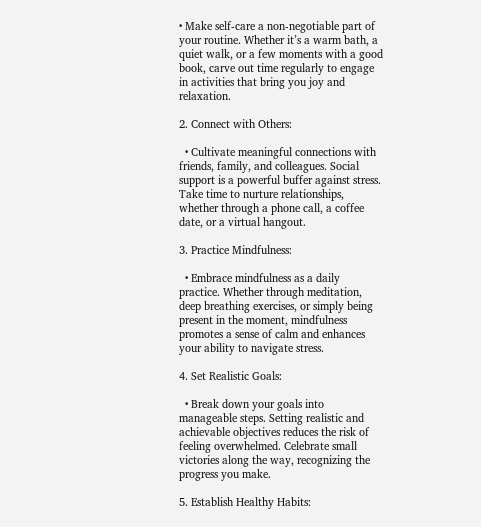• Make self-care a non-negotiable part of your routine. Whether it’s a warm bath, a quiet walk, or a few moments with a good book, carve out time regularly to engage in activities that bring you joy and relaxation.

2. Connect with Others:

  • Cultivate meaningful connections with friends, family, and colleagues. Social support is a powerful buffer against stress. Take time to nurture relationships, whether through a phone call, a coffee date, or a virtual hangout.

3. Practice Mindfulness:

  • Embrace mindfulness as a daily practice. Whether through meditation, deep breathing exercises, or simply being present in the moment, mindfulness promotes a sense of calm and enhances your ability to navigate stress.

4. Set Realistic Goals:

  • Break down your goals into manageable steps. Setting realistic and achievable objectives reduces the risk of feeling overwhelmed. Celebrate small victories along the way, recognizing the progress you make.

5. Establish Healthy Habits: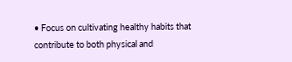• Focus on cultivating healthy habits that contribute to both physical and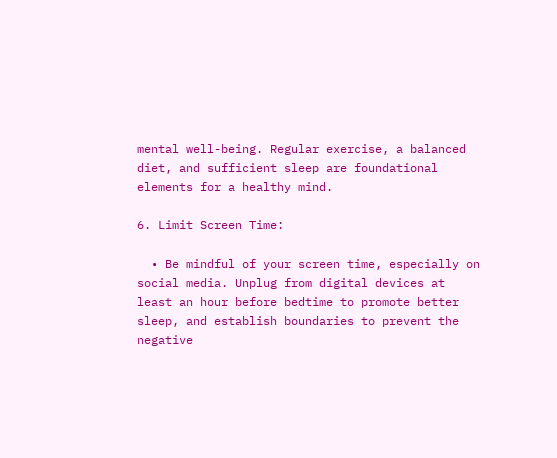mental well-being. Regular exercise, a balanced diet, and sufficient sleep are foundational elements for a healthy mind.

6. Limit Screen Time:

  • Be mindful of your screen time, especially on social media. Unplug from digital devices at least an hour before bedtime to promote better sleep, and establish boundaries to prevent the negative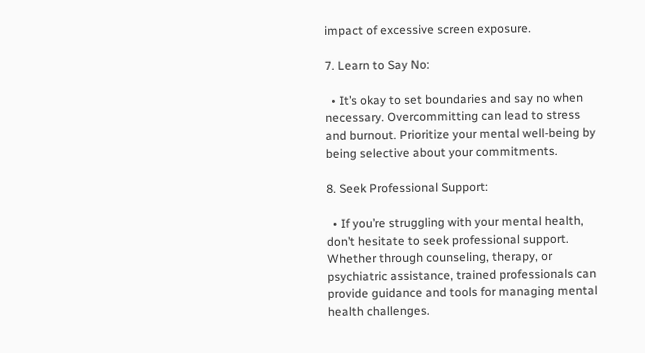impact of excessive screen exposure.

7. Learn to Say No:

  • It’s okay to set boundaries and say no when necessary. Overcommitting can lead to stress and burnout. Prioritize your mental well-being by being selective about your commitments.

8. Seek Professional Support:

  • If you’re struggling with your mental health, don’t hesitate to seek professional support. Whether through counseling, therapy, or psychiatric assistance, trained professionals can provide guidance and tools for managing mental health challenges.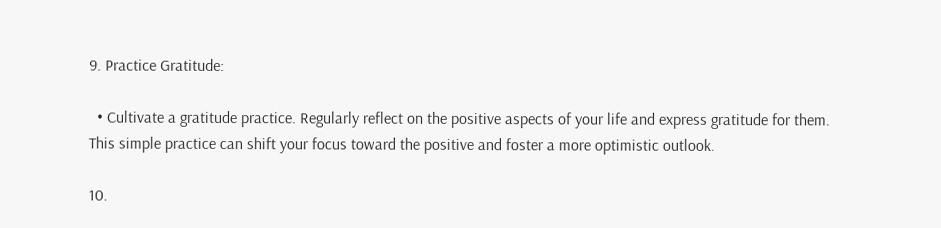9. Practice Gratitude:

  • Cultivate a gratitude practice. Regularly reflect on the positive aspects of your life and express gratitude for them. This simple practice can shift your focus toward the positive and foster a more optimistic outlook.

10.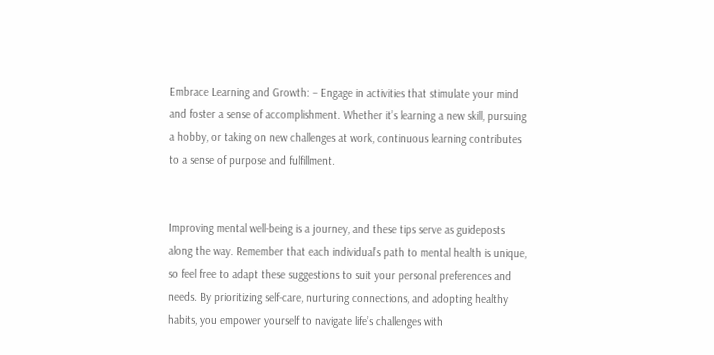Embrace Learning and Growth: – Engage in activities that stimulate your mind and foster a sense of accomplishment. Whether it’s learning a new skill, pursuing a hobby, or taking on new challenges at work, continuous learning contributes to a sense of purpose and fulfillment.


Improving mental well-being is a journey, and these tips serve as guideposts along the way. Remember that each individual’s path to mental health is unique, so feel free to adapt these suggestions to suit your personal preferences and needs. By prioritizing self-care, nurturing connections, and adopting healthy habits, you empower yourself to navigate life’s challenges with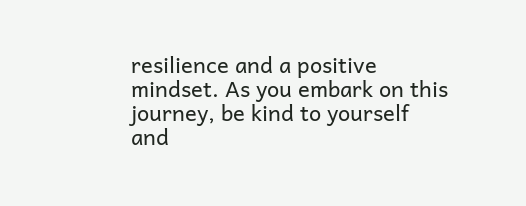resilience and a positive mindset. As you embark on this journey, be kind to yourself and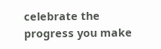celebrate the progress you make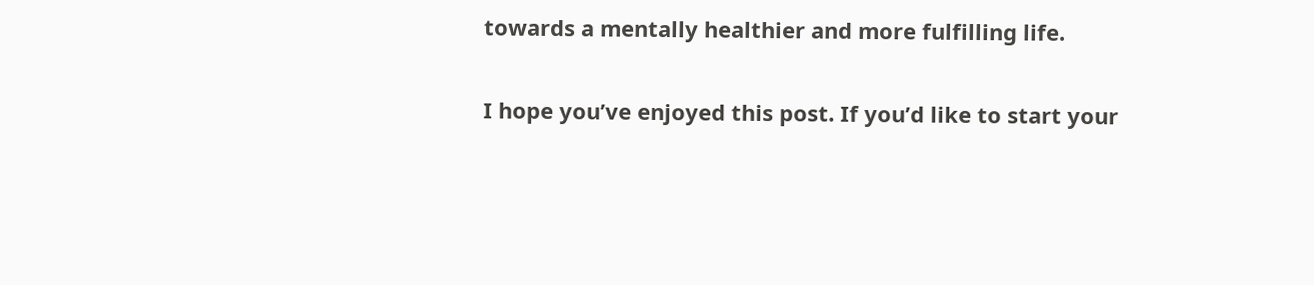towards a mentally healthier and more fulfilling life.

I hope you’ve enjoyed this post. If you’d like to start your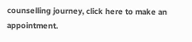counselling journey, click here to make an appointment.